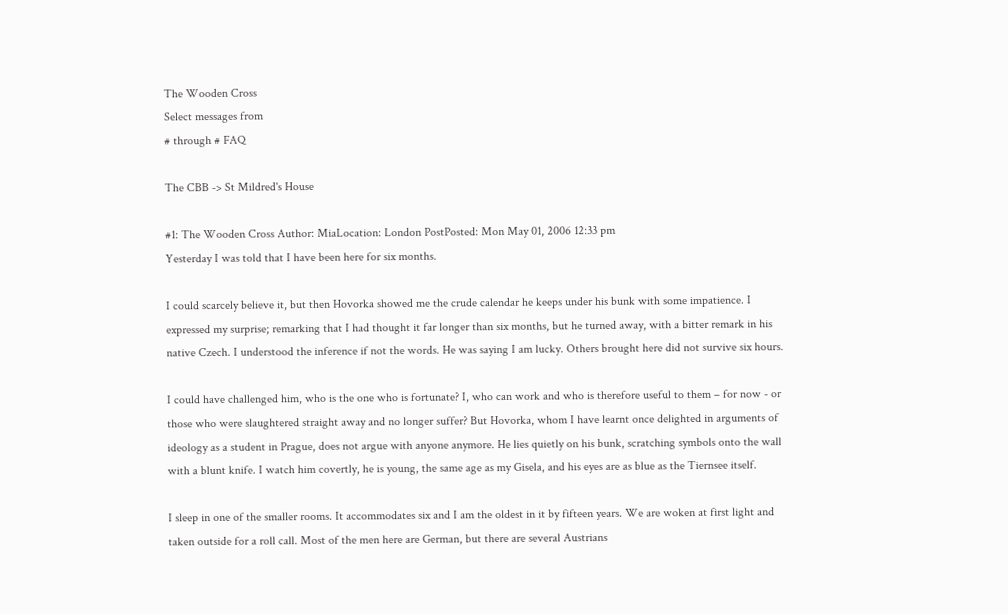The Wooden Cross
Select messages from
# through # FAQ

The CBB -> St Mildred's House

#1: The Wooden Cross Author: MiaLocation: London PostPosted: Mon May 01, 2006 12:33 pm
Yesterday I was told that I have been here for six months.

I could scarcely believe it, but then Hovorka showed me the crude calendar he keeps under his bunk with some impatience. I expressed my surprise; remarking that I had thought it far longer than six months, but he turned away, with a bitter remark in his native Czech. I understood the inference if not the words. He was saying I am lucky. Others brought here did not survive six hours.

I could have challenged him, who is the one who is fortunate? I, who can work and who is therefore useful to them – for now - or those who were slaughtered straight away and no longer suffer? But Hovorka, whom I have learnt once delighted in arguments of ideology as a student in Prague, does not argue with anyone anymore. He lies quietly on his bunk, scratching symbols onto the wall with a blunt knife. I watch him covertly, he is young, the same age as my Gisela, and his eyes are as blue as the Tiernsee itself.

I sleep in one of the smaller rooms. It accommodates six and I am the oldest in it by fifteen years. We are woken at first light and taken outside for a roll call. Most of the men here are German, but there are several Austrians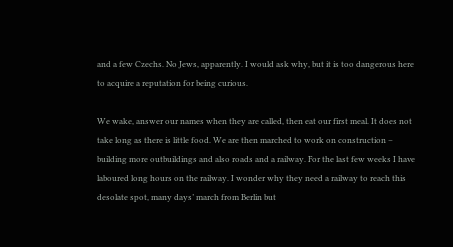and a few Czechs. No Jews, apparently. I would ask why, but it is too dangerous here to acquire a reputation for being curious.

We wake, answer our names when they are called, then eat our first meal. It does not take long as there is little food. We are then marched to work on construction – building more outbuildings and also roads and a railway. For the last few weeks I have laboured long hours on the railway. I wonder why they need a railway to reach this desolate spot, many days’ march from Berlin but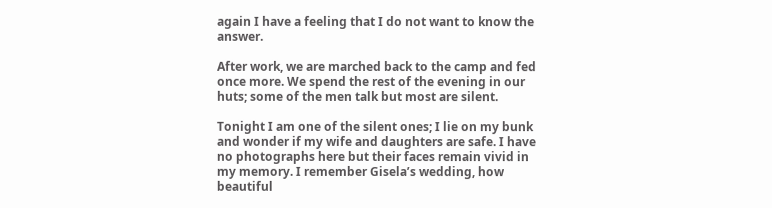again I have a feeling that I do not want to know the answer.

After work, we are marched back to the camp and fed once more. We spend the rest of the evening in our huts; some of the men talk but most are silent.

Tonight I am one of the silent ones; I lie on my bunk and wonder if my wife and daughters are safe. I have no photographs here but their faces remain vivid in my memory. I remember Gisela’s wedding, how beautiful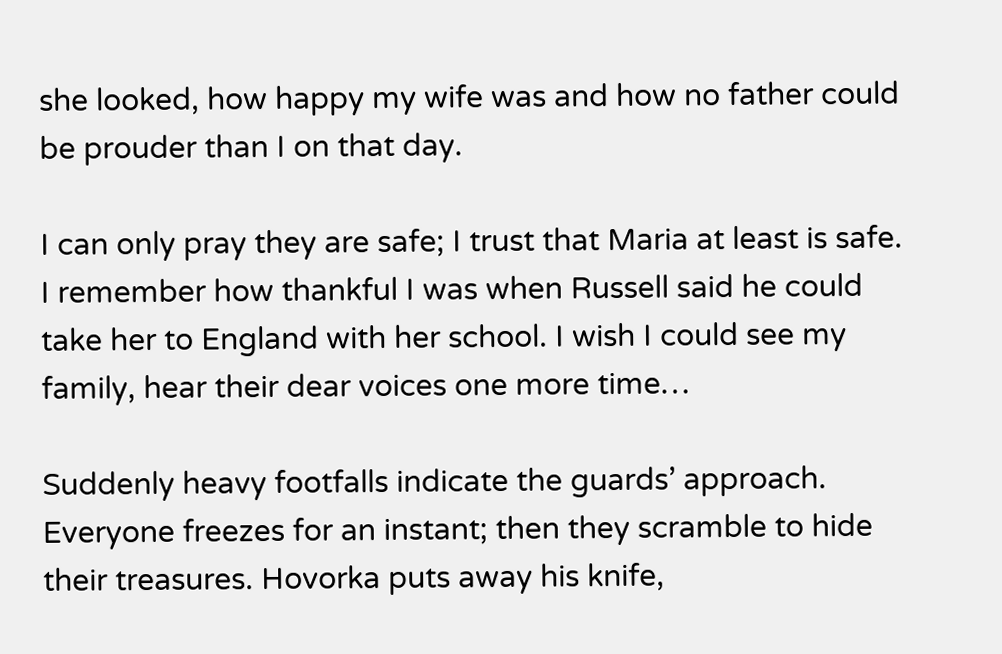she looked, how happy my wife was and how no father could be prouder than I on that day.

I can only pray they are safe; I trust that Maria at least is safe. I remember how thankful I was when Russell said he could take her to England with her school. I wish I could see my family, hear their dear voices one more time…

Suddenly heavy footfalls indicate the guards’ approach. Everyone freezes for an instant; then they scramble to hide their treasures. Hovorka puts away his knife,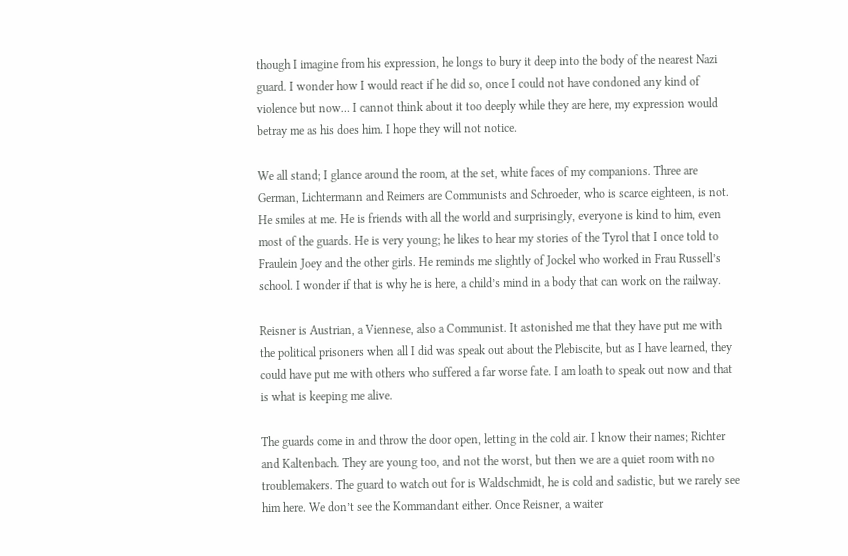though I imagine from his expression, he longs to bury it deep into the body of the nearest Nazi guard. I wonder how I would react if he did so, once I could not have condoned any kind of violence but now… I cannot think about it too deeply while they are here, my expression would betray me as his does him. I hope they will not notice.

We all stand; I glance around the room, at the set, white faces of my companions. Three are German, Lichtermann and Reimers are Communists and Schroeder, who is scarce eighteen, is not. He smiles at me. He is friends with all the world and surprisingly, everyone is kind to him, even most of the guards. He is very young; he likes to hear my stories of the Tyrol that I once told to Fraulein Joey and the other girls. He reminds me slightly of Jockel who worked in Frau Russell’s school. I wonder if that is why he is here, a child’s mind in a body that can work on the railway.

Reisner is Austrian, a Viennese, also a Communist. It astonished me that they have put me with the political prisoners when all I did was speak out about the Plebiscite, but as I have learned, they could have put me with others who suffered a far worse fate. I am loath to speak out now and that is what is keeping me alive.

The guards come in and throw the door open, letting in the cold air. I know their names; Richter and Kaltenbach. They are young too, and not the worst, but then we are a quiet room with no troublemakers. The guard to watch out for is Waldschmidt, he is cold and sadistic, but we rarely see him here. We don’t see the Kommandant either. Once Reisner, a waiter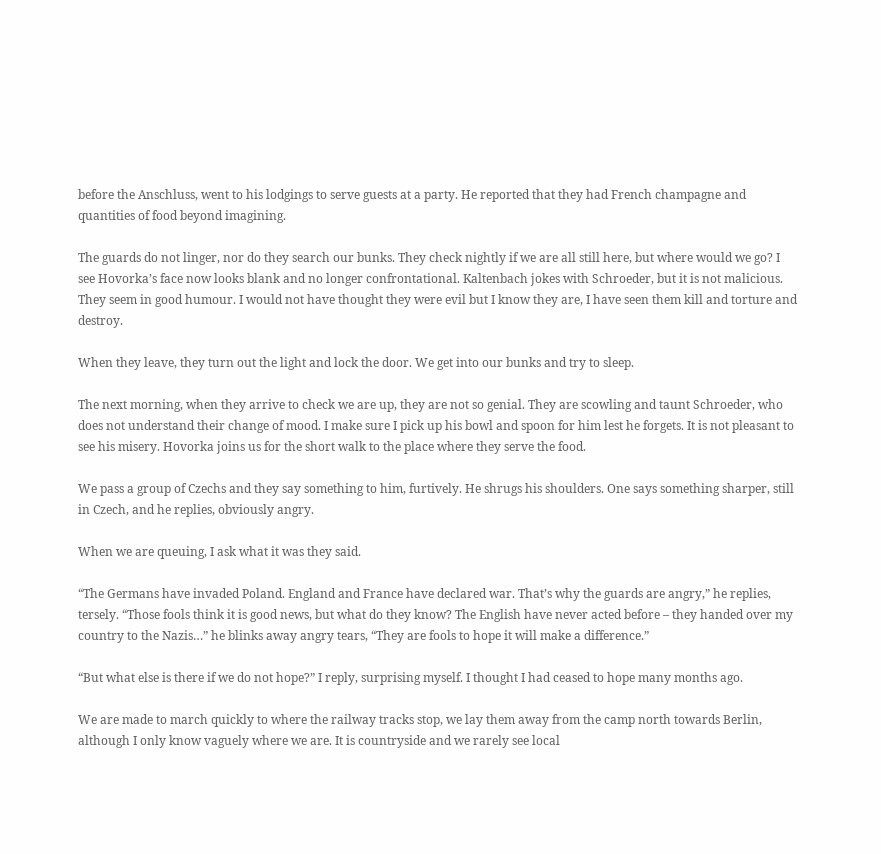before the Anschluss, went to his lodgings to serve guests at a party. He reported that they had French champagne and quantities of food beyond imagining.

The guards do not linger, nor do they search our bunks. They check nightly if we are all still here, but where would we go? I see Hovorka’s face now looks blank and no longer confrontational. Kaltenbach jokes with Schroeder, but it is not malicious. They seem in good humour. I would not have thought they were evil but I know they are, I have seen them kill and torture and destroy.

When they leave, they turn out the light and lock the door. We get into our bunks and try to sleep.

The next morning, when they arrive to check we are up, they are not so genial. They are scowling and taunt Schroeder, who does not understand their change of mood. I make sure I pick up his bowl and spoon for him lest he forgets. It is not pleasant to see his misery. Hovorka joins us for the short walk to the place where they serve the food.

We pass a group of Czechs and they say something to him, furtively. He shrugs his shoulders. One says something sharper, still in Czech, and he replies, obviously angry.

When we are queuing, I ask what it was they said.

“The Germans have invaded Poland. England and France have declared war. That’s why the guards are angry,” he replies, tersely. “Those fools think it is good news, but what do they know? The English have never acted before – they handed over my country to the Nazis…” he blinks away angry tears, “They are fools to hope it will make a difference.”

“But what else is there if we do not hope?” I reply, surprising myself. I thought I had ceased to hope many months ago.

We are made to march quickly to where the railway tracks stop, we lay them away from the camp north towards Berlin, although I only know vaguely where we are. It is countryside and we rarely see local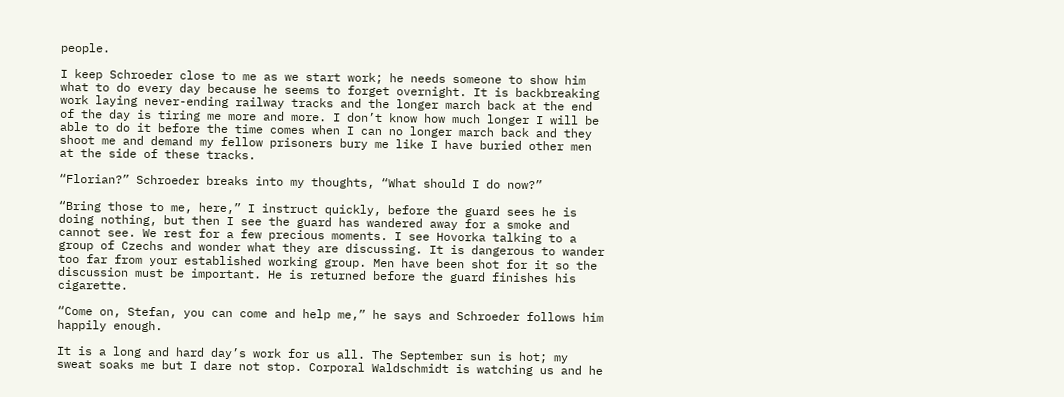people.

I keep Schroeder close to me as we start work; he needs someone to show him what to do every day because he seems to forget overnight. It is backbreaking work laying never-ending railway tracks and the longer march back at the end of the day is tiring me more and more. I don’t know how much longer I will be able to do it before the time comes when I can no longer march back and they shoot me and demand my fellow prisoners bury me like I have buried other men at the side of these tracks.

“Florian?” Schroeder breaks into my thoughts, “What should I do now?”

“Bring those to me, here,” I instruct quickly, before the guard sees he is doing nothing, but then I see the guard has wandered away for a smoke and cannot see. We rest for a few precious moments. I see Hovorka talking to a group of Czechs and wonder what they are discussing. It is dangerous to wander too far from your established working group. Men have been shot for it so the discussion must be important. He is returned before the guard finishes his cigarette.

“Come on, Stefan, you can come and help me,” he says and Schroeder follows him happily enough.

It is a long and hard day’s work for us all. The September sun is hot; my sweat soaks me but I dare not stop. Corporal Waldschmidt is watching us and he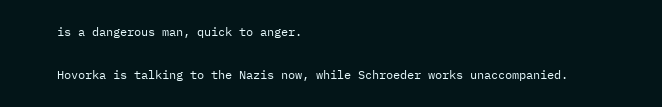is a dangerous man, quick to anger.

Hovorka is talking to the Nazis now, while Schroeder works unaccompanied.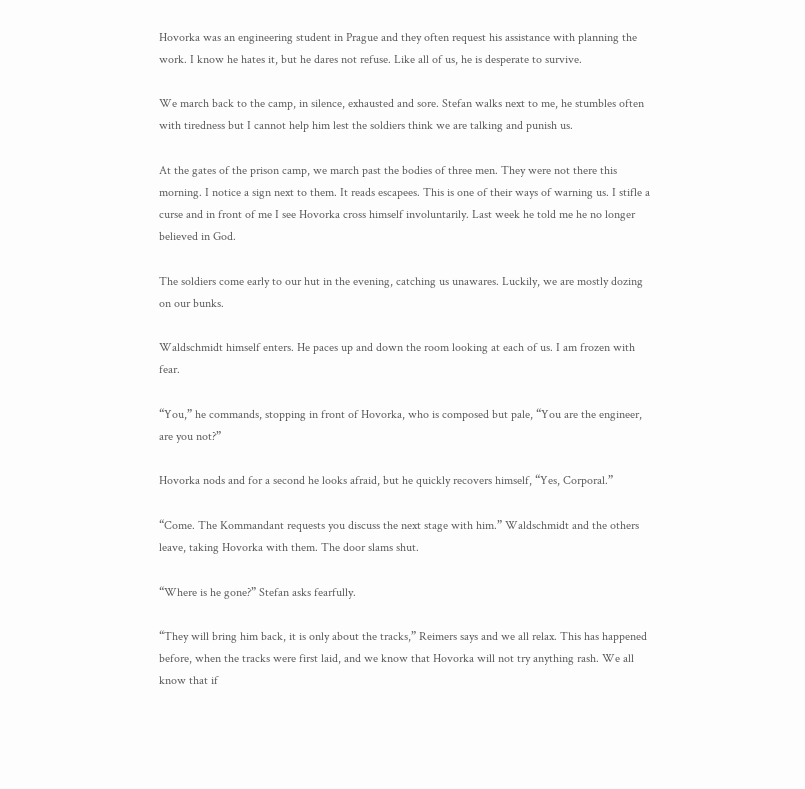Hovorka was an engineering student in Prague and they often request his assistance with planning the work. I know he hates it, but he dares not refuse. Like all of us, he is desperate to survive.

We march back to the camp, in silence, exhausted and sore. Stefan walks next to me, he stumbles often with tiredness but I cannot help him lest the soldiers think we are talking and punish us.

At the gates of the prison camp, we march past the bodies of three men. They were not there this morning. I notice a sign next to them. It reads escapees. This is one of their ways of warning us. I stifle a curse and in front of me I see Hovorka cross himself involuntarily. Last week he told me he no longer believed in God.

The soldiers come early to our hut in the evening, catching us unawares. Luckily, we are mostly dozing on our bunks.

Waldschmidt himself enters. He paces up and down the room looking at each of us. I am frozen with fear.

“You,” he commands, stopping in front of Hovorka, who is composed but pale, “You are the engineer, are you not?”

Hovorka nods and for a second he looks afraid, but he quickly recovers himself, “Yes, Corporal.”

“Come. The Kommandant requests you discuss the next stage with him.” Waldschmidt and the others leave, taking Hovorka with them. The door slams shut.

“Where is he gone?” Stefan asks fearfully.

“They will bring him back, it is only about the tracks,” Reimers says and we all relax. This has happened before, when the tracks were first laid, and we know that Hovorka will not try anything rash. We all know that if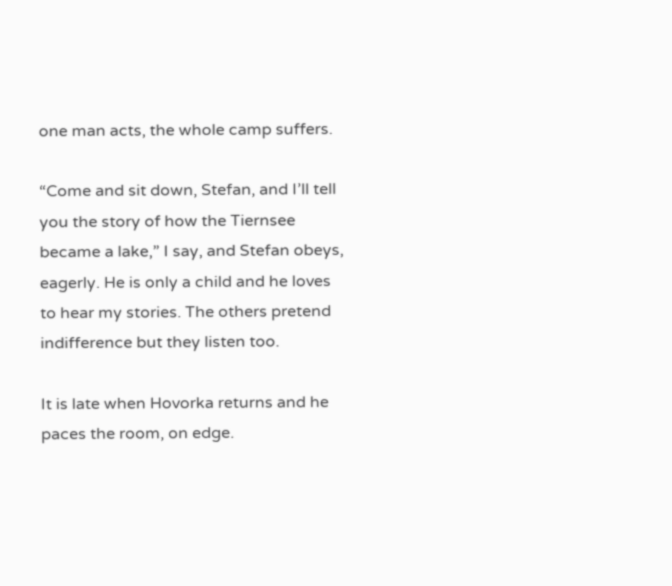one man acts, the whole camp suffers.

“Come and sit down, Stefan, and I’ll tell you the story of how the Tiernsee became a lake,” I say, and Stefan obeys, eagerly. He is only a child and he loves to hear my stories. The others pretend indifference but they listen too.

It is late when Hovorka returns and he paces the room, on edge.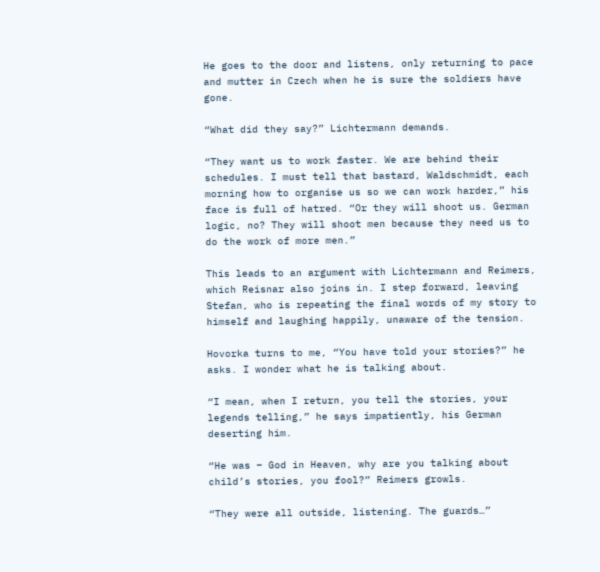He goes to the door and listens, only returning to pace and mutter in Czech when he is sure the soldiers have gone.

“What did they say?” Lichtermann demands.

“They want us to work faster. We are behind their schedules. I must tell that bastard, Waldschmidt, each morning how to organise us so we can work harder,” his face is full of hatred. “Or they will shoot us. German logic, no? They will shoot men because they need us to do the work of more men.”

This leads to an argument with Lichtermann and Reimers, which Reisnar also joins in. I step forward, leaving Stefan, who is repeating the final words of my story to himself and laughing happily, unaware of the tension.

Hovorka turns to me, “You have told your stories?” he asks. I wonder what he is talking about.

“I mean, when I return, you tell the stories, your legends telling,” he says impatiently, his German deserting him.

“He was – God in Heaven, why are you talking about child’s stories, you fool?” Reimers growls.

“They were all outside, listening. The guards…”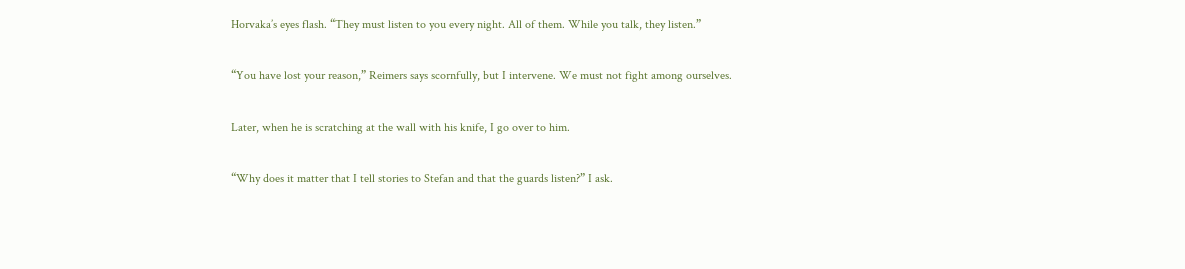Horvaka’s eyes flash. “They must listen to you every night. All of them. While you talk, they listen.”

“You have lost your reason,” Reimers says scornfully, but I intervene. We must not fight among ourselves.

Later, when he is scratching at the wall with his knife, I go over to him.

“Why does it matter that I tell stories to Stefan and that the guards listen?” I ask.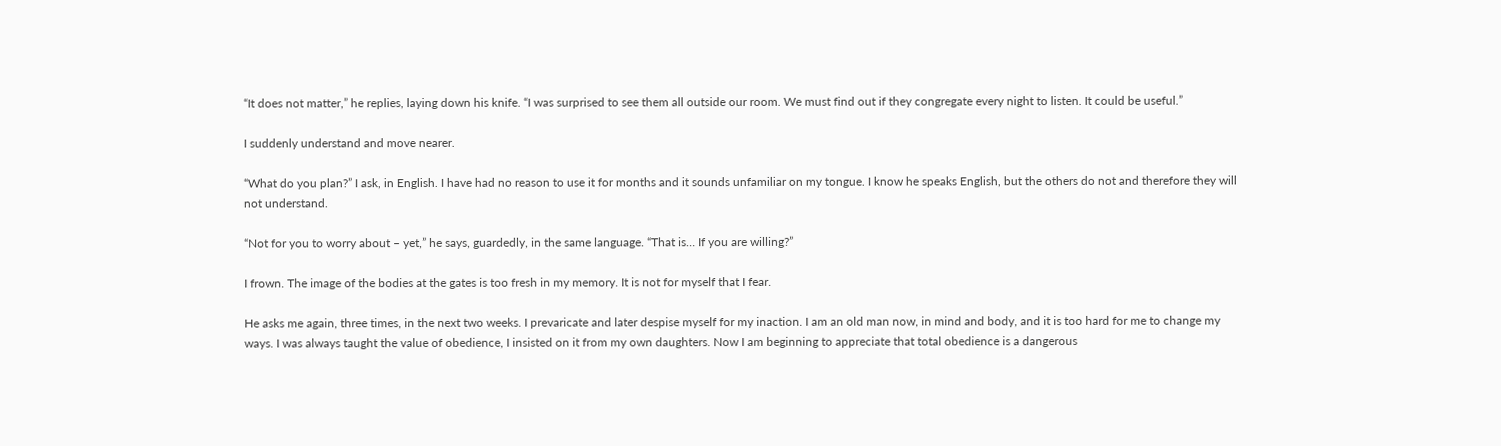“It does not matter,” he replies, laying down his knife. “I was surprised to see them all outside our room. We must find out if they congregate every night to listen. It could be useful.”

I suddenly understand and move nearer.

“What do you plan?” I ask, in English. I have had no reason to use it for months and it sounds unfamiliar on my tongue. I know he speaks English, but the others do not and therefore they will not understand.

“Not for you to worry about – yet,” he says, guardedly, in the same language. “That is… If you are willing?”

I frown. The image of the bodies at the gates is too fresh in my memory. It is not for myself that I fear.

He asks me again, three times, in the next two weeks. I prevaricate and later despise myself for my inaction. I am an old man now, in mind and body, and it is too hard for me to change my ways. I was always taught the value of obedience, I insisted on it from my own daughters. Now I am beginning to appreciate that total obedience is a dangerous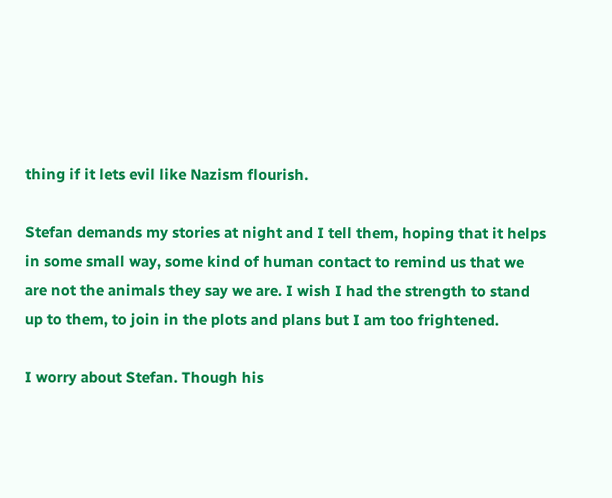thing if it lets evil like Nazism flourish.

Stefan demands my stories at night and I tell them, hoping that it helps in some small way, some kind of human contact to remind us that we are not the animals they say we are. I wish I had the strength to stand up to them, to join in the plots and plans but I am too frightened.

I worry about Stefan. Though his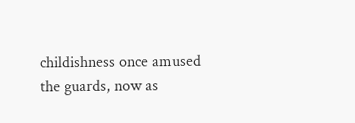childishness once amused the guards, now as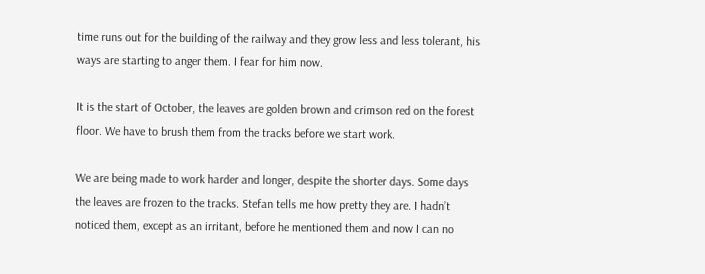time runs out for the building of the railway and they grow less and less tolerant, his ways are starting to anger them. I fear for him now.

It is the start of October, the leaves are golden brown and crimson red on the forest floor. We have to brush them from the tracks before we start work.

We are being made to work harder and longer, despite the shorter days. Some days the leaves are frozen to the tracks. Stefan tells me how pretty they are. I hadn’t noticed them, except as an irritant, before he mentioned them and now I can no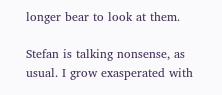longer bear to look at them.

Stefan is talking nonsense, as usual. I grow exasperated with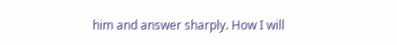him and answer sharply. How I will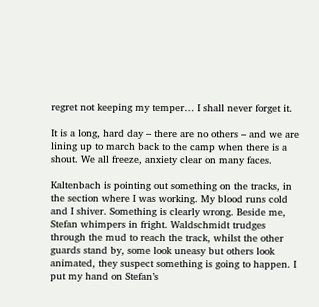regret not keeping my temper… I shall never forget it.

It is a long, hard day – there are no others – and we are lining up to march back to the camp when there is a shout. We all freeze, anxiety clear on many faces.

Kaltenbach is pointing out something on the tracks, in the section where I was working. My blood runs cold and I shiver. Something is clearly wrong. Beside me, Stefan whimpers in fright. Waldschmidt trudges through the mud to reach the track, whilst the other guards stand by, some look uneasy but others look animated, they suspect something is going to happen. I put my hand on Stefan’s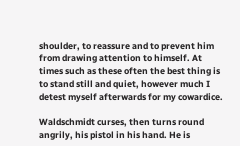shoulder, to reassure and to prevent him from drawing attention to himself. At times such as these often the best thing is to stand still and quiet, however much I detest myself afterwards for my cowardice.

Waldschmidt curses, then turns round angrily, his pistol in his hand. He is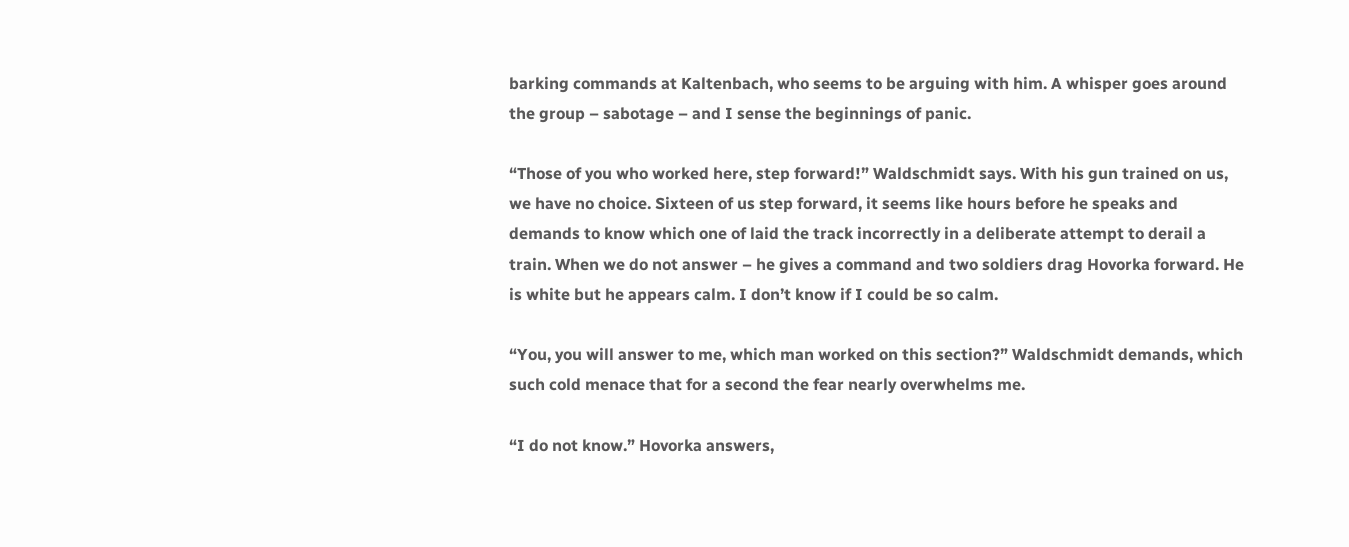barking commands at Kaltenbach, who seems to be arguing with him. A whisper goes around the group – sabotage – and I sense the beginnings of panic.

“Those of you who worked here, step forward!” Waldschmidt says. With his gun trained on us, we have no choice. Sixteen of us step forward, it seems like hours before he speaks and demands to know which one of laid the track incorrectly in a deliberate attempt to derail a train. When we do not answer – he gives a command and two soldiers drag Hovorka forward. He is white but he appears calm. I don’t know if I could be so calm.

“You, you will answer to me, which man worked on this section?” Waldschmidt demands, which such cold menace that for a second the fear nearly overwhelms me.

“I do not know.” Hovorka answers,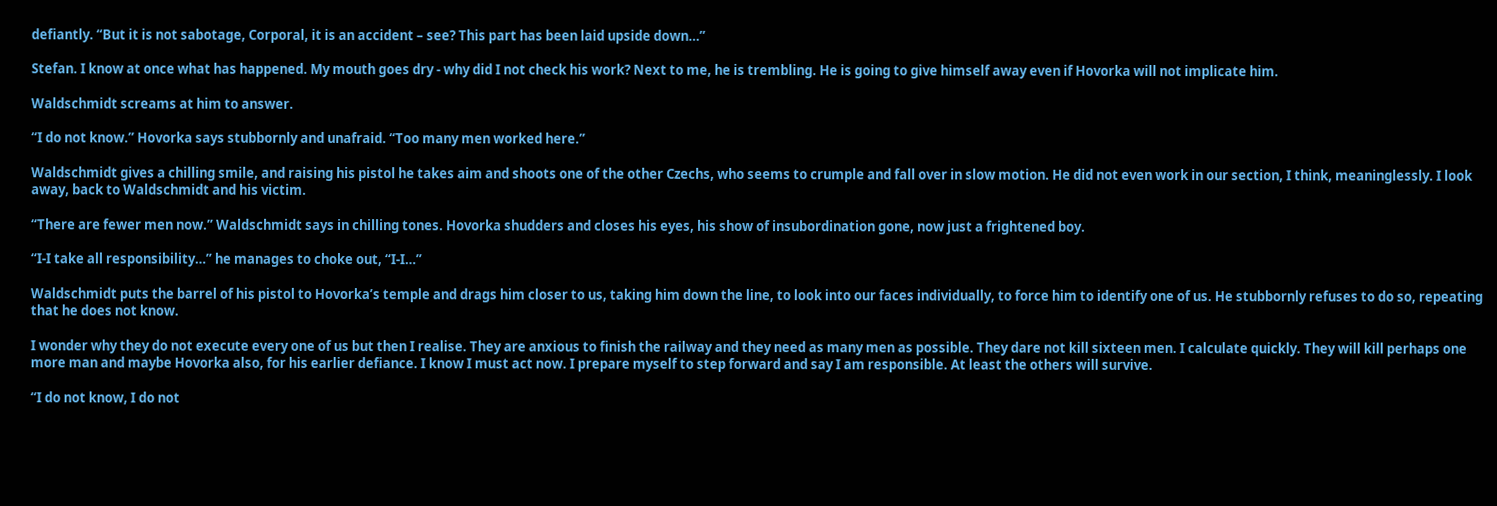defiantly. “But it is not sabotage, Corporal, it is an accident – see? This part has been laid upside down…”

Stefan. I know at once what has happened. My mouth goes dry - why did I not check his work? Next to me, he is trembling. He is going to give himself away even if Hovorka will not implicate him.

Waldschmidt screams at him to answer.

“I do not know.” Hovorka says stubbornly and unafraid. “Too many men worked here.”

Waldschmidt gives a chilling smile, and raising his pistol he takes aim and shoots one of the other Czechs, who seems to crumple and fall over in slow motion. He did not even work in our section, I think, meaninglessly. I look away, back to Waldschmidt and his victim.

“There are fewer men now.” Waldschmidt says in chilling tones. Hovorka shudders and closes his eyes, his show of insubordination gone, now just a frightened boy.

“I-I take all responsibility…” he manages to choke out, “I-I…”

Waldschmidt puts the barrel of his pistol to Hovorka’s temple and drags him closer to us, taking him down the line, to look into our faces individually, to force him to identify one of us. He stubbornly refuses to do so, repeating that he does not know.

I wonder why they do not execute every one of us but then I realise. They are anxious to finish the railway and they need as many men as possible. They dare not kill sixteen men. I calculate quickly. They will kill perhaps one more man and maybe Hovorka also, for his earlier defiance. I know I must act now. I prepare myself to step forward and say I am responsible. At least the others will survive.

“I do not know, I do not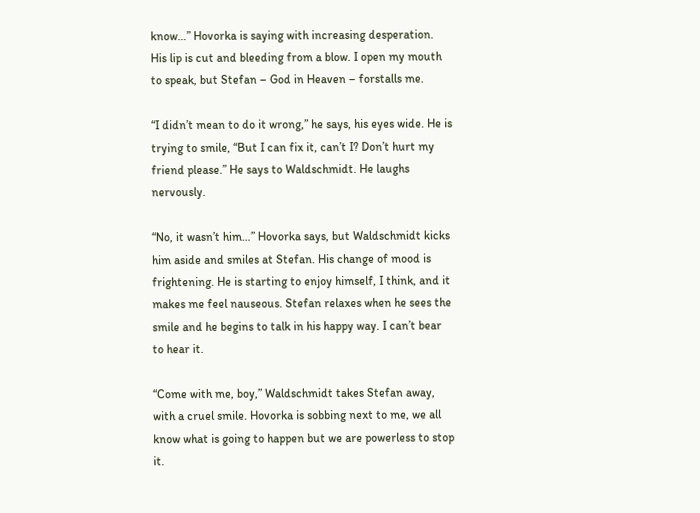know…” Hovorka is saying with increasing desperation. His lip is cut and bleeding from a blow. I open my mouth to speak, but Stefan – God in Heaven – forstalls me.

“I didn’t mean to do it wrong,” he says, his eyes wide. He is trying to smile, “But I can fix it, can’t I? Don’t hurt my friend please.” He says to Waldschmidt. He laughs nervously.

“No, it wasn’t him…” Hovorka says, but Waldschmidt kicks him aside and smiles at Stefan. His change of mood is frightening. He is starting to enjoy himself, I think, and it makes me feel nauseous. Stefan relaxes when he sees the smile and he begins to talk in his happy way. I can’t bear to hear it.

“Come with me, boy,” Waldschmidt takes Stefan away, with a cruel smile. Hovorka is sobbing next to me, we all know what is going to happen but we are powerless to stop it.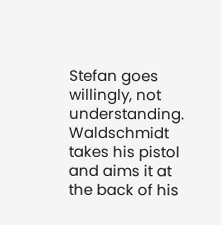Stefan goes willingly, not understanding. Waldschmidt takes his pistol and aims it at the back of his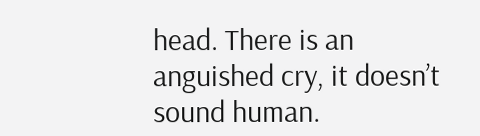head. There is an anguished cry, it doesn’t sound human.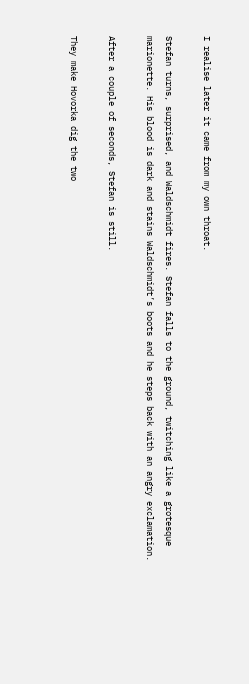I realise later it came from my own throat.

Stefan turns, surprised, and Waldschmidt fires. Stefan falls to the ground, twitching like a grotesque marionette. His blood is dark and stains Waldschmidt’s boots and he steps back with an angry exclamation.

After a couple of seconds, Stefan is still.

They make Hovorka dig the two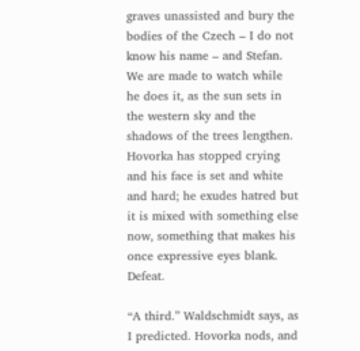graves unassisted and bury the bodies of the Czech – I do not know his name – and Stefan. We are made to watch while he does it, as the sun sets in the western sky and the shadows of the trees lengthen. Hovorka has stopped crying and his face is set and white and hard; he exudes hatred but it is mixed with something else now, something that makes his once expressive eyes blank. Defeat.

“A third.” Waldschmidt says, as I predicted. Hovorka nods, and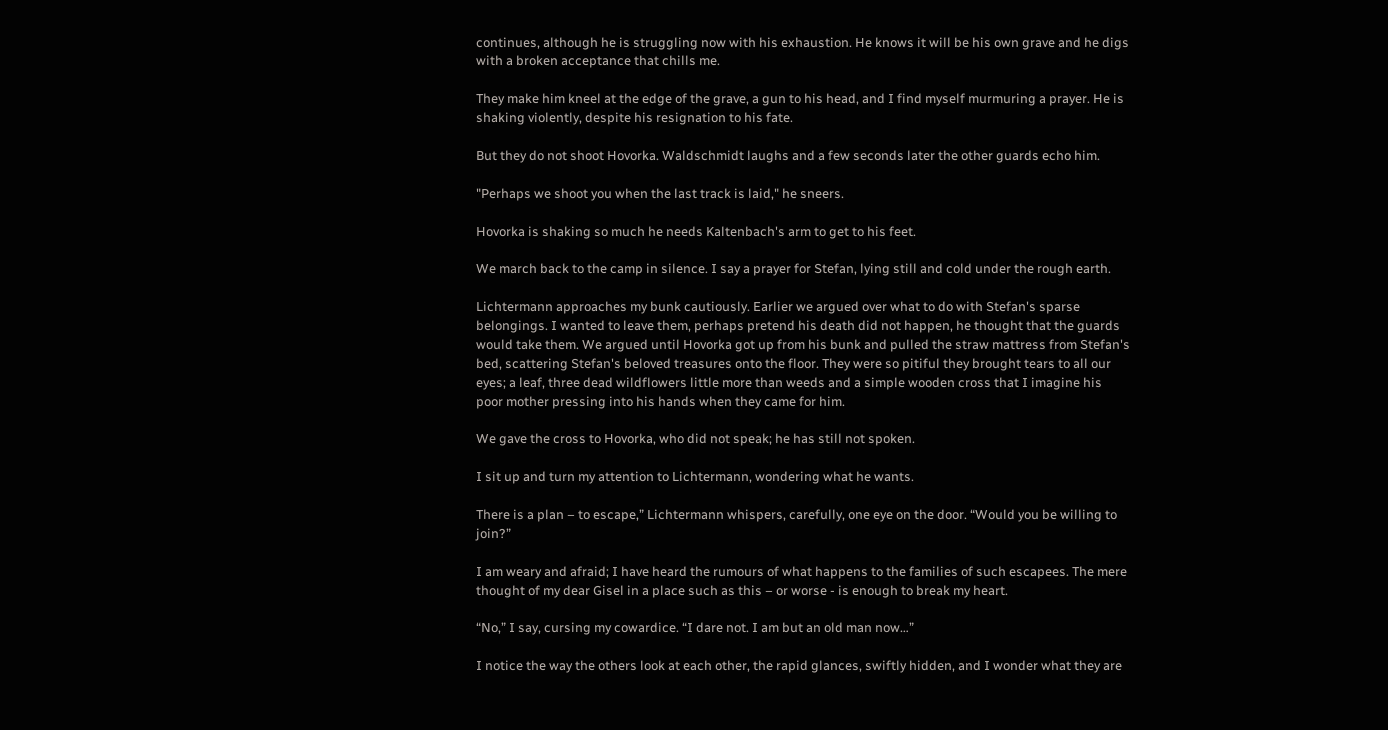continues, although he is struggling now with his exhaustion. He knows it will be his own grave and he digs with a broken acceptance that chills me.

They make him kneel at the edge of the grave, a gun to his head, and I find myself murmuring a prayer. He is shaking violently, despite his resignation to his fate.

But they do not shoot Hovorka. Waldschmidt laughs and a few seconds later the other guards echo him.

"Perhaps we shoot you when the last track is laid," he sneers.

Hovorka is shaking so much he needs Kaltenbach's arm to get to his feet.

We march back to the camp in silence. I say a prayer for Stefan, lying still and cold under the rough earth.

Lichtermann approaches my bunk cautiously. Earlier we argued over what to do with Stefan's sparse belongings. I wanted to leave them, perhaps pretend his death did not happen, he thought that the guards would take them. We argued until Hovorka got up from his bunk and pulled the straw mattress from Stefan's bed, scattering Stefan's beloved treasures onto the floor. They were so pitiful they brought tears to all our eyes; a leaf, three dead wildflowers little more than weeds and a simple wooden cross that I imagine his poor mother pressing into his hands when they came for him.

We gave the cross to Hovorka, who did not speak; he has still not spoken.

I sit up and turn my attention to Lichtermann, wondering what he wants.

There is a plan – to escape,” Lichtermann whispers, carefully, one eye on the door. “Would you be willing to join?”

I am weary and afraid; I have heard the rumours of what happens to the families of such escapees. The mere thought of my dear Gisel in a place such as this – or worse - is enough to break my heart.

“No,” I say, cursing my cowardice. “I dare not. I am but an old man now…”

I notice the way the others look at each other, the rapid glances, swiftly hidden, and I wonder what they are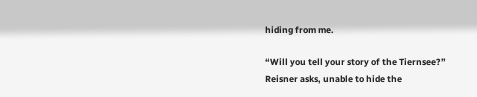hiding from me.

“Will you tell your story of the Tiernsee?” Reisner asks, unable to hide the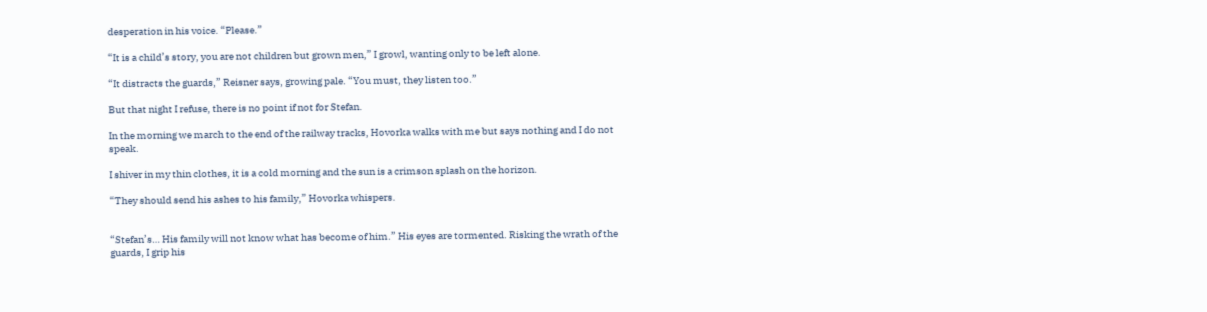desperation in his voice. “Please.”

“It is a child’s story, you are not children but grown men,” I growl, wanting only to be left alone.

“It distracts the guards,” Reisner says, growing pale. “You must, they listen too.”

But that night I refuse, there is no point if not for Stefan.

In the morning we march to the end of the railway tracks, Hovorka walks with me but says nothing and I do not speak.

I shiver in my thin clothes, it is a cold morning and the sun is a crimson splash on the horizon.

“They should send his ashes to his family,” Hovorka whispers.


“Stefan’s… His family will not know what has become of him.” His eyes are tormented. Risking the wrath of the guards, I grip his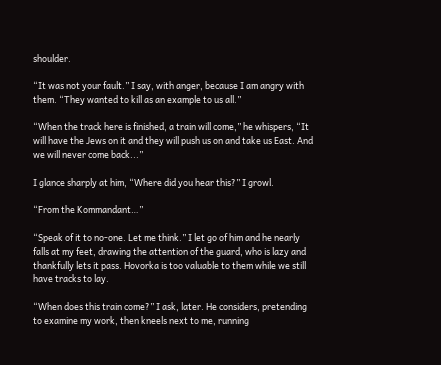shoulder.

“It was not your fault.” I say, with anger, because I am angry with them. “They wanted to kill as an example to us all.”

“When the track here is finished, a train will come,” he whispers, “It will have the Jews on it and they will push us on and take us East. And we will never come back...”

I glance sharply at him, “Where did you hear this?” I growl.

“From the Kommandant…”

“Speak of it to no-one. Let me think.” I let go of him and he nearly falls at my feet, drawing the attention of the guard, who is lazy and thankfully lets it pass. Hovorka is too valuable to them while we still have tracks to lay.

“When does this train come?” I ask, later. He considers, pretending to examine my work, then kneels next to me, running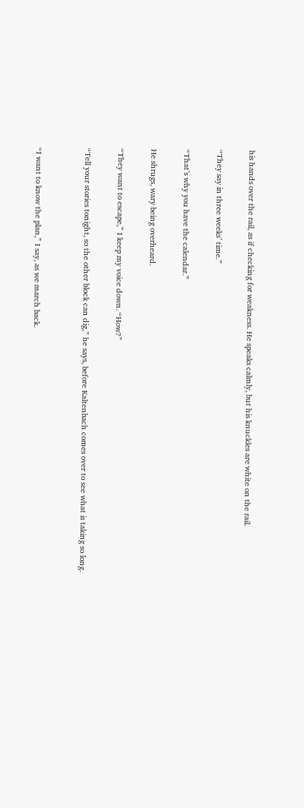his hands over the rail, as if checking for weakness. He speaks calmly, but his knuckles are white on the rail.

“They say in three weeks’ time.”

“That’s why you have the calendar.”

He shrugs, wary being overheard.

“They want to escape,” I keep my voice down. “How?”

“Tell your stories tonight, so the other block can dig,” he says, before Kaltenbach comes over to see what is taking so long.


“I want to know the plan,” I say, as we march back.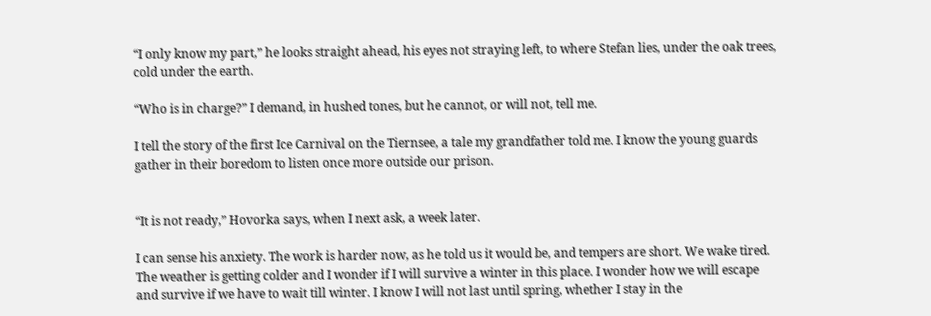“I only know my part,” he looks straight ahead, his eyes not straying left, to where Stefan lies, under the oak trees, cold under the earth.

“Who is in charge?” I demand, in hushed tones, but he cannot, or will not, tell me.

I tell the story of the first Ice Carnival on the Tiernsee, a tale my grandfather told me. I know the young guards gather in their boredom to listen once more outside our prison.


“It is not ready,” Hovorka says, when I next ask, a week later.

I can sense his anxiety. The work is harder now, as he told us it would be, and tempers are short. We wake tired. The weather is getting colder and I wonder if I will survive a winter in this place. I wonder how we will escape and survive if we have to wait till winter. I know I will not last until spring, whether I stay in the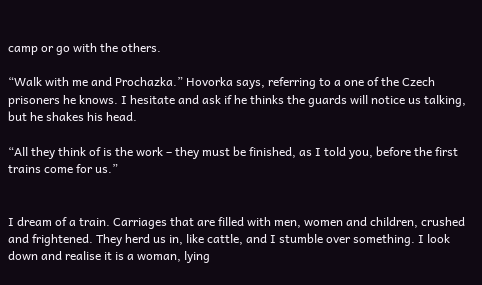camp or go with the others.

“Walk with me and Prochazka.” Hovorka says, referring to a one of the Czech prisoners he knows. I hesitate and ask if he thinks the guards will notice us talking, but he shakes his head.

“All they think of is the work – they must be finished, as I told you, before the first trains come for us.”


I dream of a train. Carriages that are filled with men, women and children, crushed and frightened. They herd us in, like cattle, and I stumble over something. I look down and realise it is a woman, lying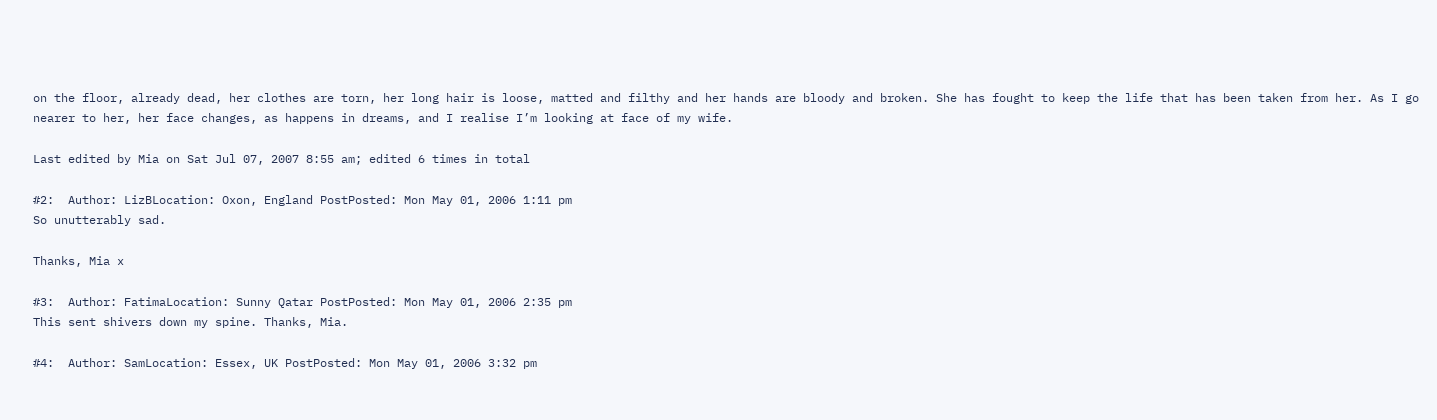on the floor, already dead, her clothes are torn, her long hair is loose, matted and filthy and her hands are bloody and broken. She has fought to keep the life that has been taken from her. As I go nearer to her, her face changes, as happens in dreams, and I realise I’m looking at face of my wife.

Last edited by Mia on Sat Jul 07, 2007 8:55 am; edited 6 times in total

#2:  Author: LizBLocation: Oxon, England PostPosted: Mon May 01, 2006 1:11 pm
So unutterably sad.

Thanks, Mia x

#3:  Author: FatimaLocation: Sunny Qatar PostPosted: Mon May 01, 2006 2:35 pm
This sent shivers down my spine. Thanks, Mia.

#4:  Author: SamLocation: Essex, UK PostPosted: Mon May 01, 2006 3:32 pm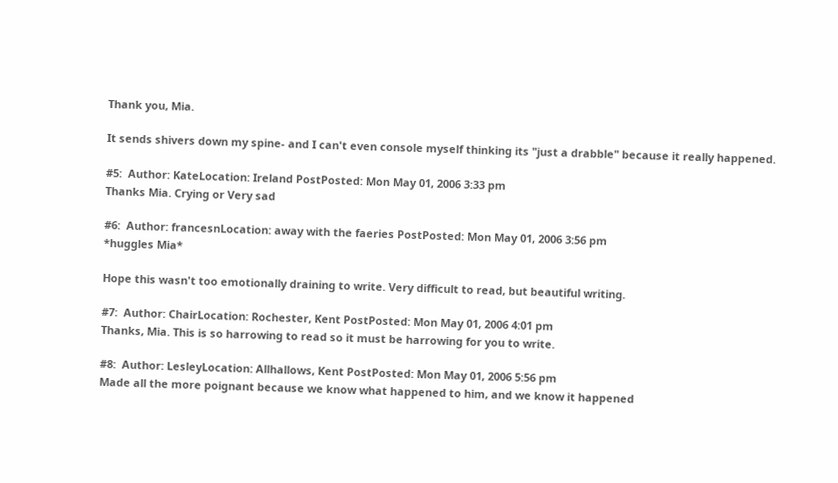Thank you, Mia.

It sends shivers down my spine- and I can't even console myself thinking its "just a drabble" because it really happened.

#5:  Author: KateLocation: Ireland PostPosted: Mon May 01, 2006 3:33 pm
Thanks Mia. Crying or Very sad

#6:  Author: francesnLocation: away with the faeries PostPosted: Mon May 01, 2006 3:56 pm
*huggles Mia*

Hope this wasn't too emotionally draining to write. Very difficult to read, but beautiful writing.

#7:  Author: ChairLocation: Rochester, Kent PostPosted: Mon May 01, 2006 4:01 pm
Thanks, Mia. This is so harrowing to read so it must be harrowing for you to write.

#8:  Author: LesleyLocation: Allhallows, Kent PostPosted: Mon May 01, 2006 5:56 pm
Made all the more poignant because we know what happened to him, and we know it happened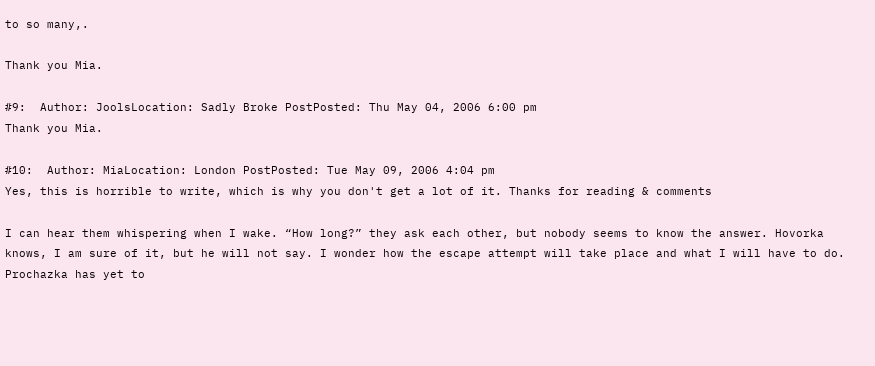to so many,.

Thank you Mia.

#9:  Author: JoolsLocation: Sadly Broke PostPosted: Thu May 04, 2006 6:00 pm
Thank you Mia.

#10:  Author: MiaLocation: London PostPosted: Tue May 09, 2006 4:04 pm
Yes, this is horrible to write, which is why you don't get a lot of it. Thanks for reading & comments

I can hear them whispering when I wake. “How long?” they ask each other, but nobody seems to know the answer. Hovorka knows, I am sure of it, but he will not say. I wonder how the escape attempt will take place and what I will have to do. Prochazka has yet to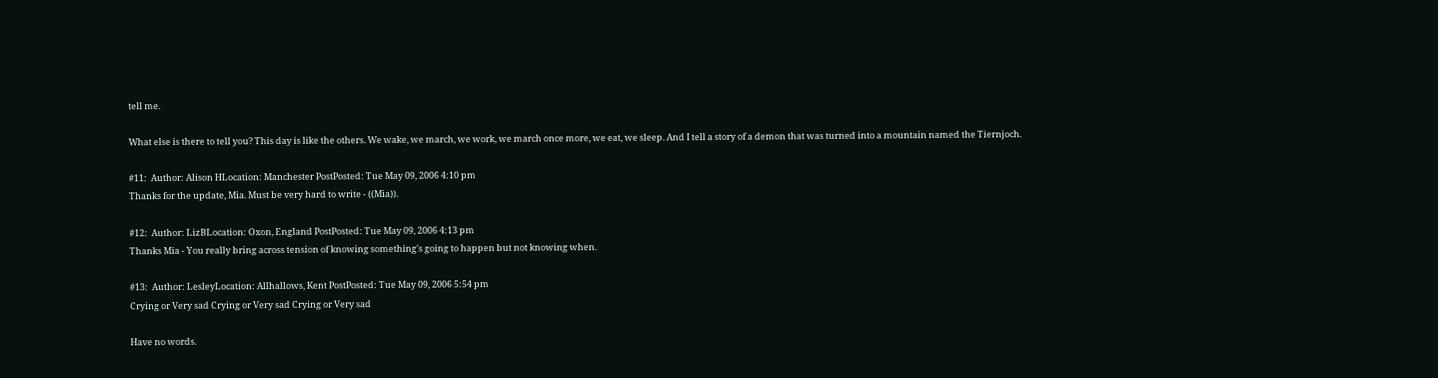tell me.

What else is there to tell you? This day is like the others. We wake, we march, we work, we march once more, we eat, we sleep. And I tell a story of a demon that was turned into a mountain named the Tiernjoch.

#11:  Author: Alison HLocation: Manchester PostPosted: Tue May 09, 2006 4:10 pm
Thanks for the update, Mia. Must be very hard to write - ((Mia)).

#12:  Author: LizBLocation: Oxon, England PostPosted: Tue May 09, 2006 4:13 pm
Thanks Mia - You really bring across tension of knowing something's going to happen but not knowing when.

#13:  Author: LesleyLocation: Allhallows, Kent PostPosted: Tue May 09, 2006 5:54 pm
Crying or Very sad Crying or Very sad Crying or Very sad

Have no words.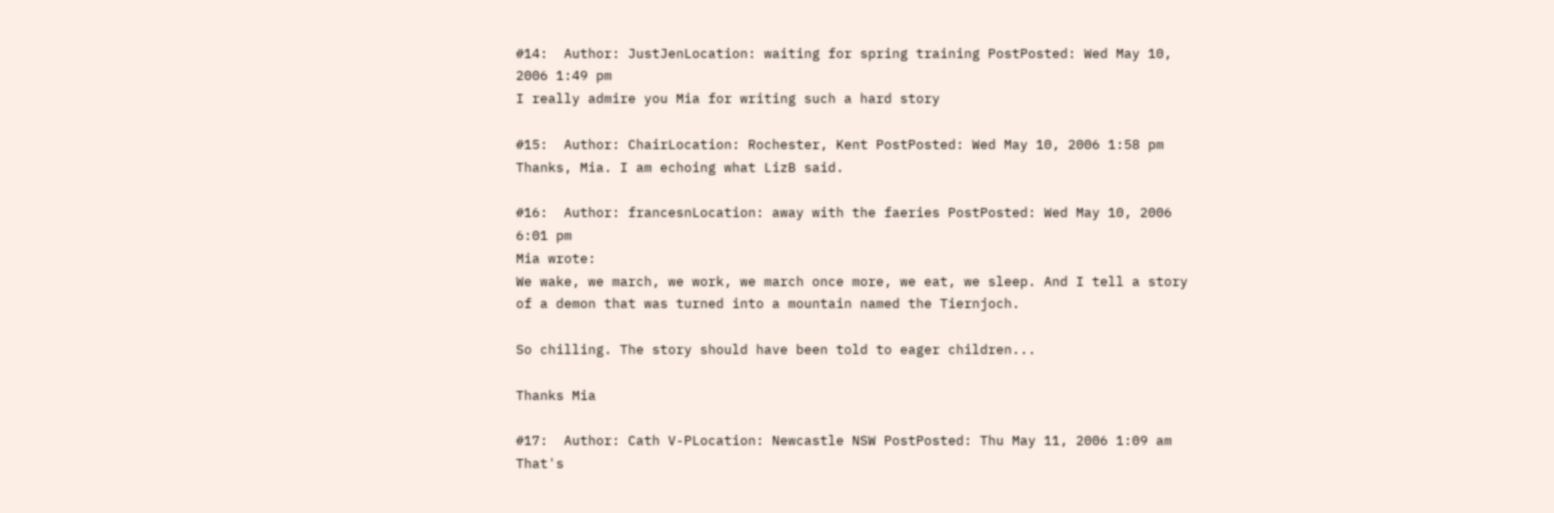#14:  Author: JustJenLocation: waiting for spring training PostPosted: Wed May 10, 2006 1:49 pm
I really admire you Mia for writing such a hard story

#15:  Author: ChairLocation: Rochester, Kent PostPosted: Wed May 10, 2006 1:58 pm
Thanks, Mia. I am echoing what LizB said.

#16:  Author: francesnLocation: away with the faeries PostPosted: Wed May 10, 2006 6:01 pm
Mia wrote:
We wake, we march, we work, we march once more, we eat, we sleep. And I tell a story of a demon that was turned into a mountain named the Tiernjoch.

So chilling. The story should have been told to eager children...

Thanks Mia

#17:  Author: Cath V-PLocation: Newcastle NSW PostPosted: Thu May 11, 2006 1:09 am
That's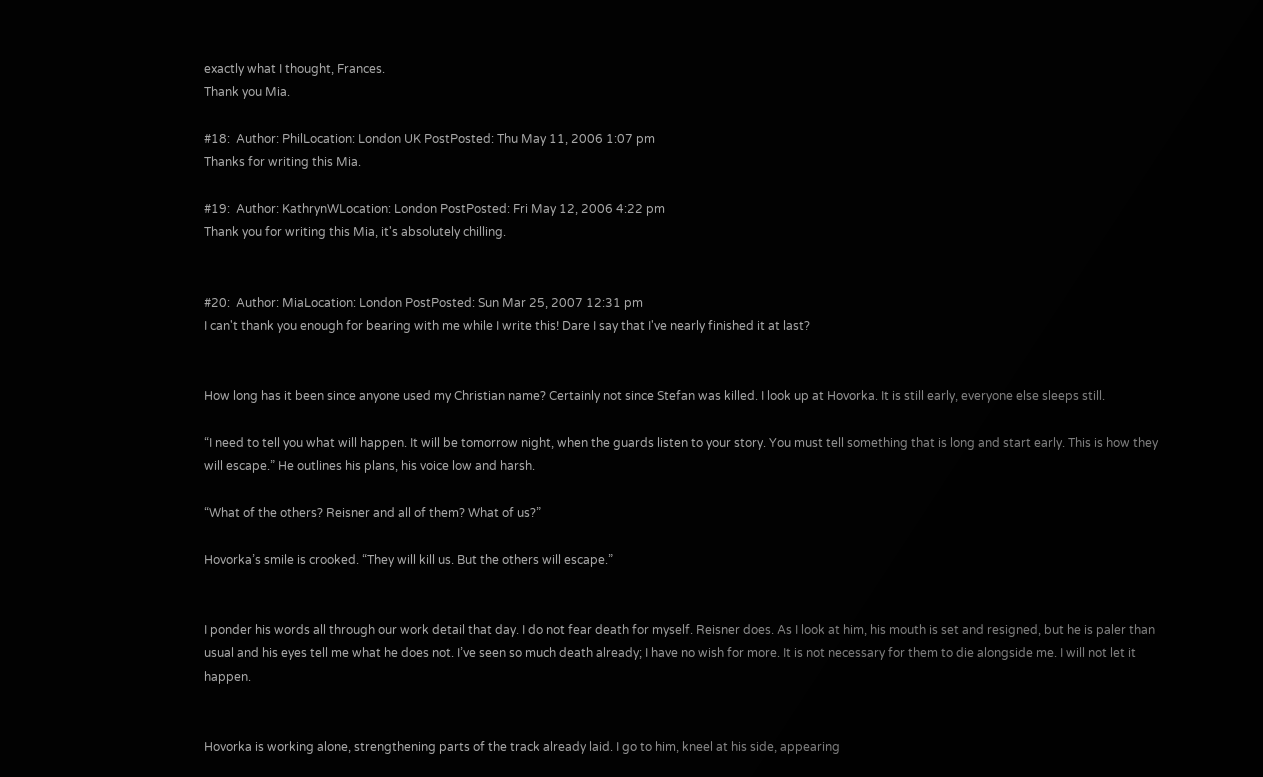exactly what I thought, Frances.
Thank you Mia.

#18:  Author: PhilLocation: London UK PostPosted: Thu May 11, 2006 1:07 pm
Thanks for writing this Mia.

#19:  Author: KathrynWLocation: London PostPosted: Fri May 12, 2006 4:22 pm
Thank you for writing this Mia, it's absolutely chilling.


#20:  Author: MiaLocation: London PostPosted: Sun Mar 25, 2007 12:31 pm
I can't thank you enough for bearing with me while I write this! Dare I say that I've nearly finished it at last?


How long has it been since anyone used my Christian name? Certainly not since Stefan was killed. I look up at Hovorka. It is still early, everyone else sleeps still.

“I need to tell you what will happen. It will be tomorrow night, when the guards listen to your story. You must tell something that is long and start early. This is how they will escape.” He outlines his plans, his voice low and harsh.

“What of the others? Reisner and all of them? What of us?”

Hovorka’s smile is crooked. “They will kill us. But the others will escape.”


I ponder his words all through our work detail that day. I do not fear death for myself. Reisner does. As I look at him, his mouth is set and resigned, but he is paler than usual and his eyes tell me what he does not. I’ve seen so much death already; I have no wish for more. It is not necessary for them to die alongside me. I will not let it happen.


Hovorka is working alone, strengthening parts of the track already laid. I go to him, kneel at his side, appearing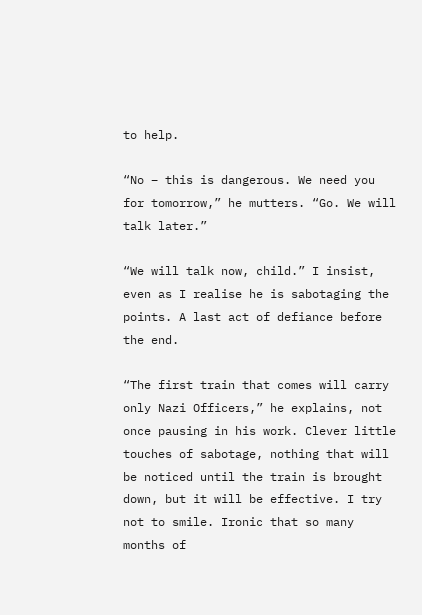to help.

“No – this is dangerous. We need you for tomorrow,” he mutters. “Go. We will talk later.”

“We will talk now, child.” I insist, even as I realise he is sabotaging the points. A last act of defiance before the end.

“The first train that comes will carry only Nazi Officers,” he explains, not once pausing in his work. Clever little touches of sabotage, nothing that will be noticed until the train is brought down, but it will be effective. I try not to smile. Ironic that so many months of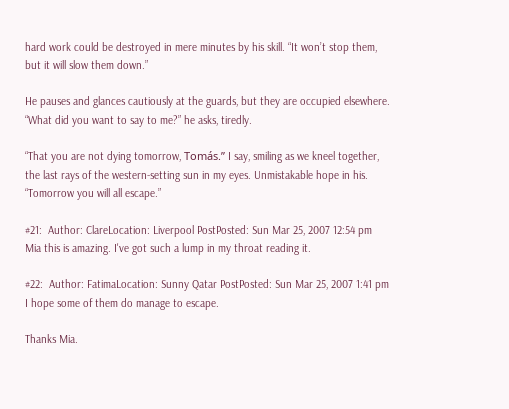hard work could be destroyed in mere minutes by his skill. “It won’t stop them, but it will slow them down.”

He pauses and glances cautiously at the guards, but they are occupied elsewhere. “What did you want to say to me?” he asks, tiredly.

“That you are not dying tomorrow, Tomás.” I say, smiling as we kneel together, the last rays of the western-setting sun in my eyes. Unmistakable hope in his. “Tomorrow you will all escape.”

#21:  Author: ClareLocation: Liverpool PostPosted: Sun Mar 25, 2007 12:54 pm
Mia this is amazing. I've got such a lump in my throat reading it.

#22:  Author: FatimaLocation: Sunny Qatar PostPosted: Sun Mar 25, 2007 1:41 pm
I hope some of them do manage to escape.

Thanks Mia.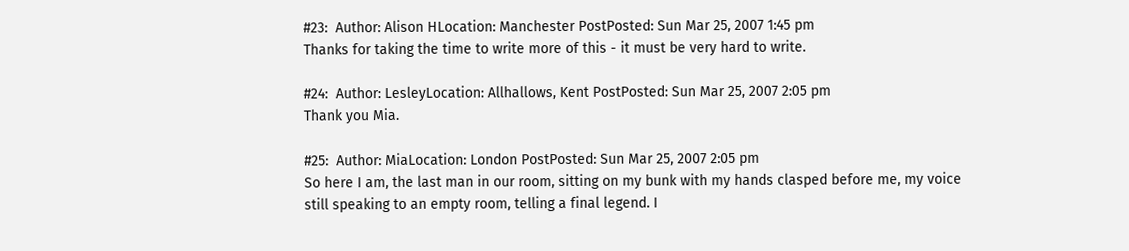#23:  Author: Alison HLocation: Manchester PostPosted: Sun Mar 25, 2007 1:45 pm
Thanks for taking the time to write more of this - it must be very hard to write.

#24:  Author: LesleyLocation: Allhallows, Kent PostPosted: Sun Mar 25, 2007 2:05 pm
Thank you Mia.

#25:  Author: MiaLocation: London PostPosted: Sun Mar 25, 2007 2:05 pm
So here I am, the last man in our room, sitting on my bunk with my hands clasped before me, my voice still speaking to an empty room, telling a final legend. I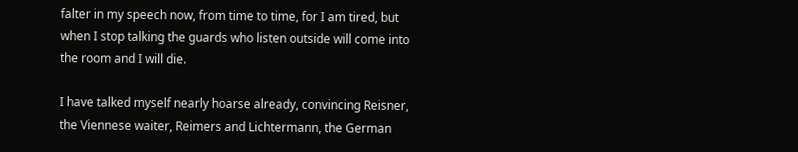falter in my speech now, from time to time, for I am tired, but when I stop talking the guards who listen outside will come into the room and I will die.

I have talked myself nearly hoarse already, convincing Reisner, the Viennese waiter, Reimers and Lichtermann, the German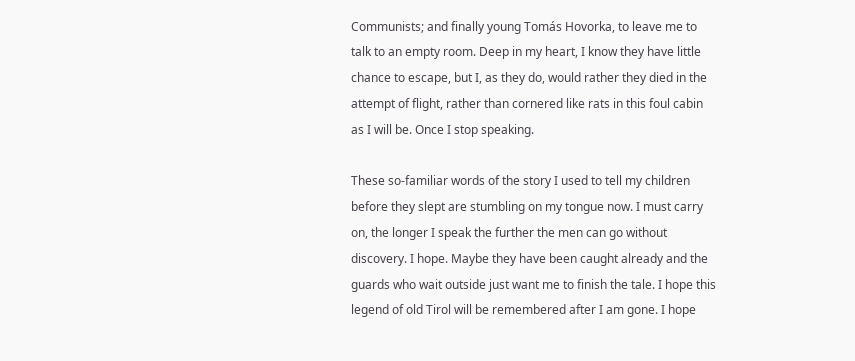Communists; and finally young Tomás Hovorka, to leave me to talk to an empty room. Deep in my heart, I know they have little chance to escape, but I, as they do, would rather they died in the attempt of flight, rather than cornered like rats in this foul cabin as I will be. Once I stop speaking.

These so-familiar words of the story I used to tell my children before they slept are stumbling on my tongue now. I must carry on, the longer I speak the further the men can go without discovery. I hope. Maybe they have been caught already and the guards who wait outside just want me to finish the tale. I hope this legend of old Tirol will be remembered after I am gone. I hope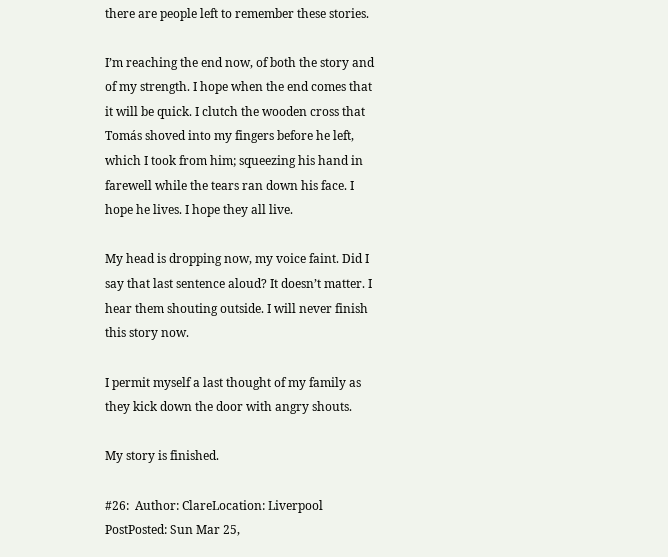there are people left to remember these stories.

I’m reaching the end now, of both the story and of my strength. I hope when the end comes that it will be quick. I clutch the wooden cross that Tomás shoved into my fingers before he left, which I took from him; squeezing his hand in farewell while the tears ran down his face. I hope he lives. I hope they all live.

My head is dropping now, my voice faint. Did I say that last sentence aloud? It doesn’t matter. I hear them shouting outside. I will never finish this story now.

I permit myself a last thought of my family as they kick down the door with angry shouts.

My story is finished.

#26:  Author: ClareLocation: Liverpool PostPosted: Sun Mar 25,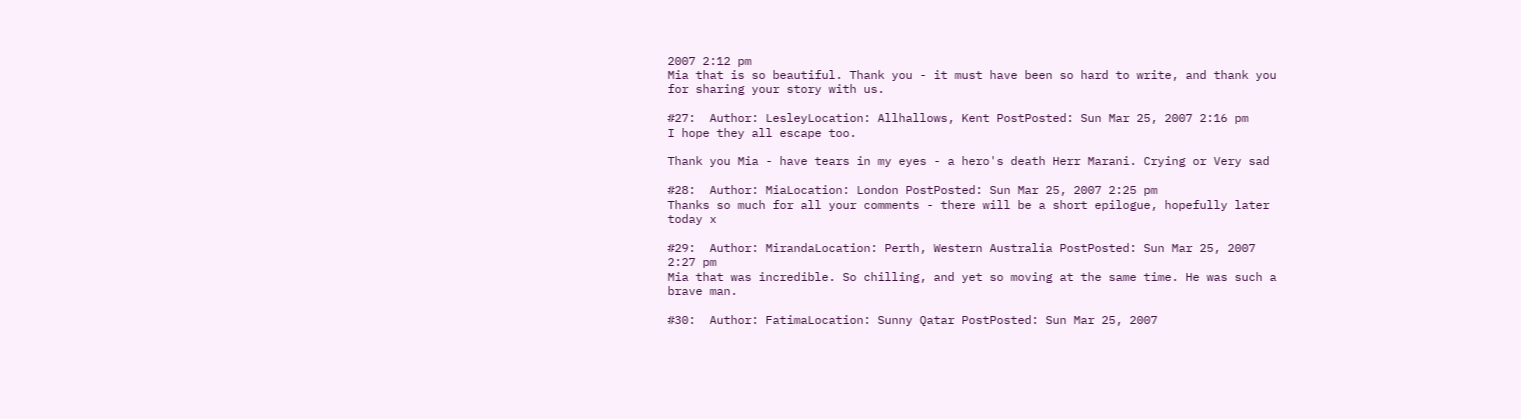2007 2:12 pm
Mia that is so beautiful. Thank you - it must have been so hard to write, and thank you for sharing your story with us.

#27:  Author: LesleyLocation: Allhallows, Kent PostPosted: Sun Mar 25, 2007 2:16 pm
I hope they all escape too.

Thank you Mia - have tears in my eyes - a hero's death Herr Marani. Crying or Very sad

#28:  Author: MiaLocation: London PostPosted: Sun Mar 25, 2007 2:25 pm
Thanks so much for all your comments - there will be a short epilogue, hopefully later today x

#29:  Author: MirandaLocation: Perth, Western Australia PostPosted: Sun Mar 25, 2007 2:27 pm
Mia that was incredible. So chilling, and yet so moving at the same time. He was such a brave man.

#30:  Author: FatimaLocation: Sunny Qatar PostPosted: Sun Mar 25, 2007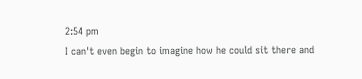2:54 pm
I can't even begin to imagine how he could sit there and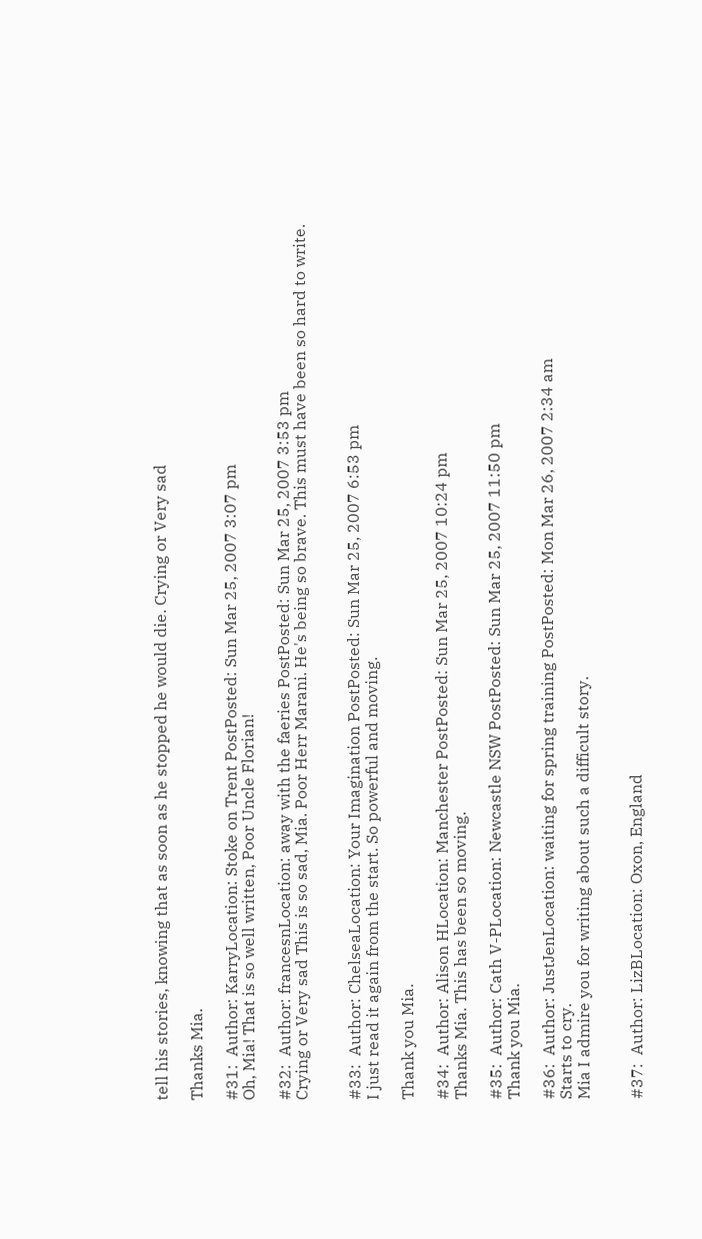tell his stories, knowing that as soon as he stopped he would die. Crying or Very sad

Thanks Mia.

#31:  Author: KarryLocation: Stoke on Trent PostPosted: Sun Mar 25, 2007 3:07 pm
Oh, Mia! That is so well written, Poor Uncle Florian!

#32:  Author: francesnLocation: away with the faeries PostPosted: Sun Mar 25, 2007 3:53 pm
Crying or Very sad This is so sad, Mia. Poor Herr Marani. He's being so brave. This must have been so hard to write.


#33:  Author: ChelseaLocation: Your Imagination PostPosted: Sun Mar 25, 2007 6:53 pm
I just read it again from the start. So powerful and moving.

Thank you Mia.

#34:  Author: Alison HLocation: Manchester PostPosted: Sun Mar 25, 2007 10:24 pm
Thanks Mia. This has been so moving.

#35:  Author: Cath V-PLocation: Newcastle NSW PostPosted: Sun Mar 25, 2007 11:50 pm
Thank you Mia.

#36:  Author: JustJenLocation: waiting for spring training PostPosted: Mon Mar 26, 2007 2:34 am
Starts to cry.
Mia I admire you for writing about such a difficult story.


#37:  Author: LizBLocation: Oxon, England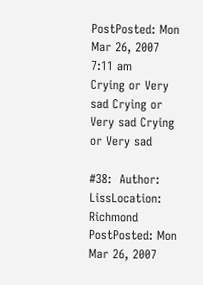PostPosted: Mon Mar 26, 2007 7:11 am
Crying or Very sad Crying or Very sad Crying or Very sad

#38:  Author: LissLocation: Richmond PostPosted: Mon Mar 26, 2007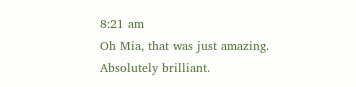8:21 am
Oh Mia, that was just amazing. Absolutely brilliant.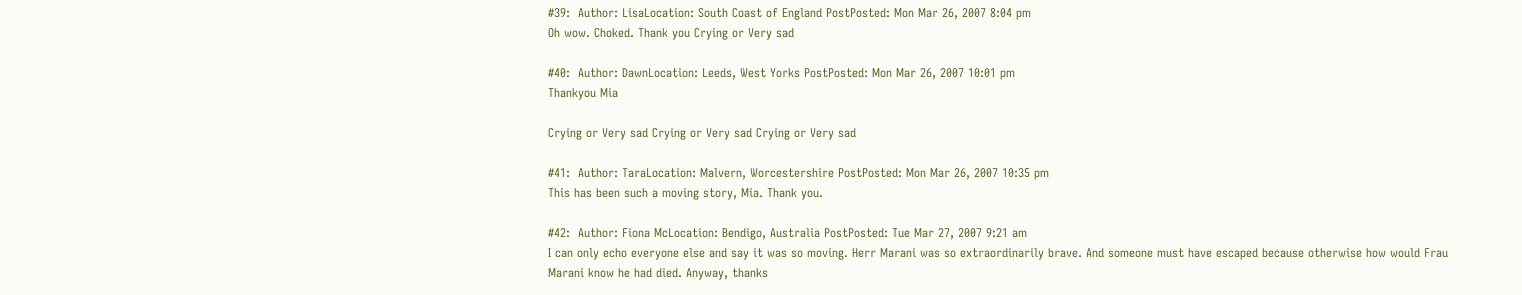#39:  Author: LisaLocation: South Coast of England PostPosted: Mon Mar 26, 2007 8:04 pm
Oh wow. Choked. Thank you Crying or Very sad

#40:  Author: DawnLocation: Leeds, West Yorks PostPosted: Mon Mar 26, 2007 10:01 pm
Thankyou Mia

Crying or Very sad Crying or Very sad Crying or Very sad

#41:  Author: TaraLocation: Malvern, Worcestershire PostPosted: Mon Mar 26, 2007 10:35 pm
This has been such a moving story, Mia. Thank you.

#42:  Author: Fiona McLocation: Bendigo, Australia PostPosted: Tue Mar 27, 2007 9:21 am
I can only echo everyone else and say it was so moving. Herr Marani was so extraordinarily brave. And someone must have escaped because otherwise how would Frau Marani know he had died. Anyway, thanks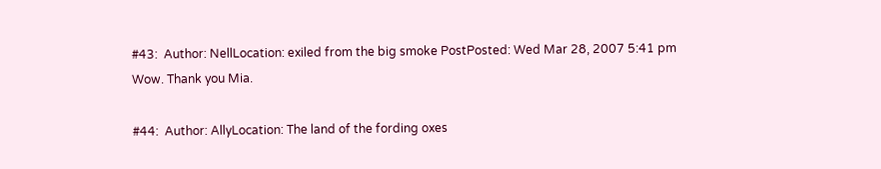#43:  Author: NellLocation: exiled from the big smoke PostPosted: Wed Mar 28, 2007 5:41 pm
Wow. Thank you Mia.

#44:  Author: AllyLocation: The land of the fording oxes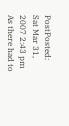PostPosted: Sat Mar 31, 2007 2:43 pm
As there had to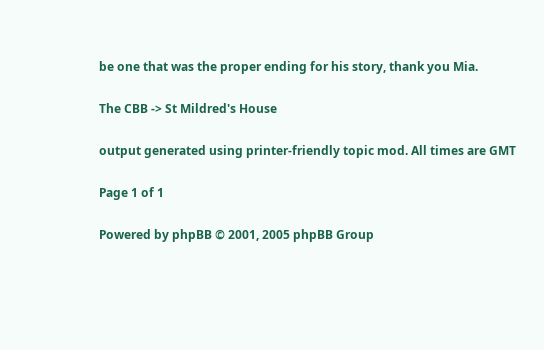be one that was the proper ending for his story, thank you Mia.

The CBB -> St Mildred's House

output generated using printer-friendly topic mod. All times are GMT

Page 1 of 1

Powered by phpBB © 2001, 2005 phpBB Group